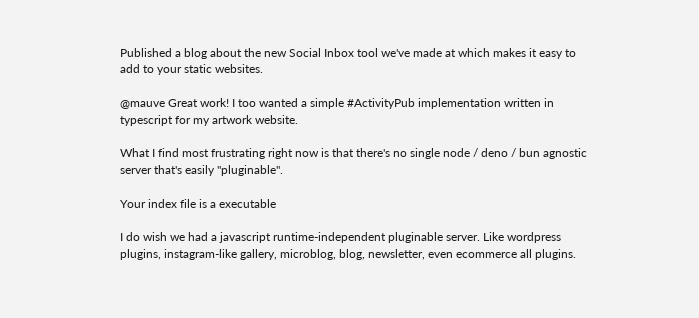Published a blog about the new Social Inbox tool we've made at which makes it easy to add to your static websites.

@mauve Great work! I too wanted a simple #ActivityPub implementation written in typescript for my artwork website.

What I find most frustrating right now is that there's no single node / deno / bun agnostic server that's easily "pluginable".

Your index file is a executable

I do wish we had a javascript runtime-independent pluginable server. Like wordpress plugins, instagram-like gallery, microblog, blog, newsletter, even ecommerce all plugins.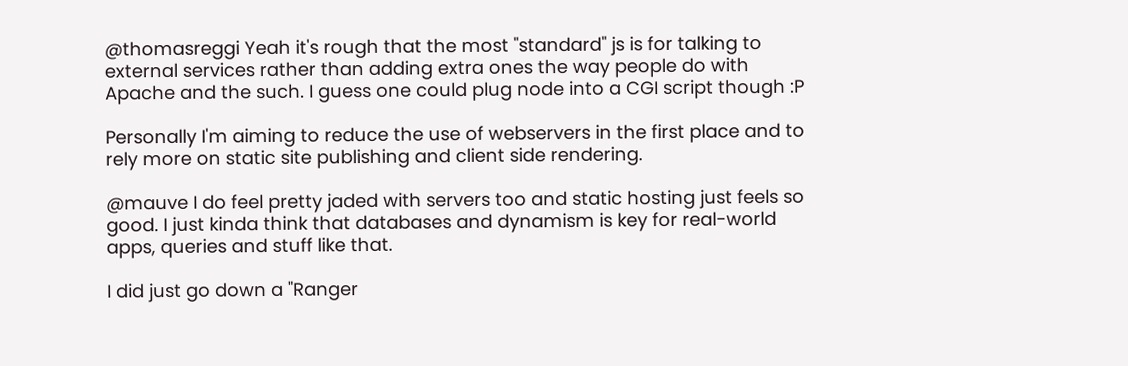@thomasreggi Yeah it's rough that the most "standard" js is for talking to external services rather than adding extra ones the way people do with Apache and the such. I guess one could plug node into a CGI script though :P

Personally I'm aiming to reduce the use of webservers in the first place and to rely more on static site publishing and client side rendering.

@mauve I do feel pretty jaded with servers too and static hosting just feels so good. I just kinda think that databases and dynamism is key for real-world apps, queries and stuff like that.

I did just go down a "Ranger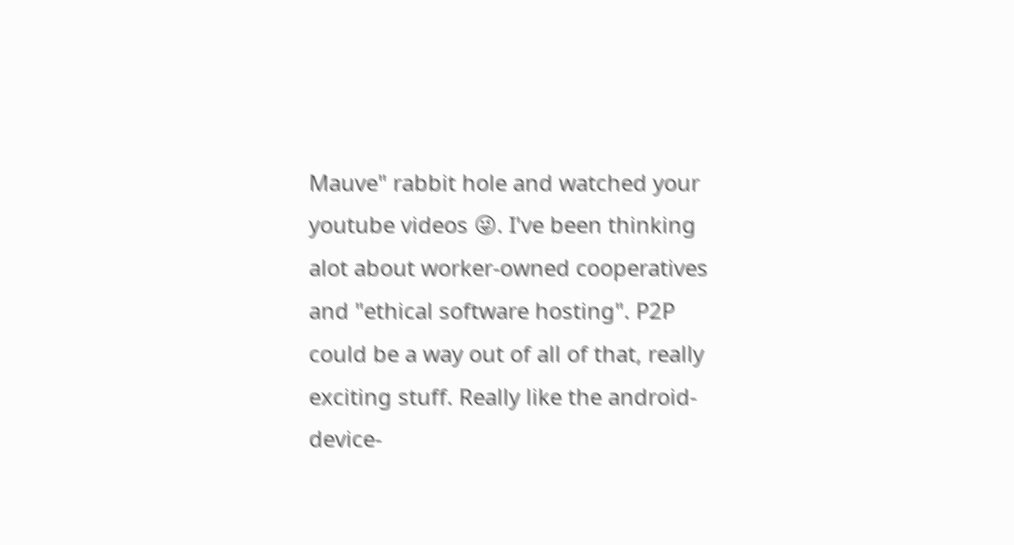Mauve" rabbit hole and watched your youtube videos 😜. I've been thinking alot about worker-owned cooperatives and "ethical software hosting". P2P could be a way out of all of that, really exciting stuff. Really like the android-device-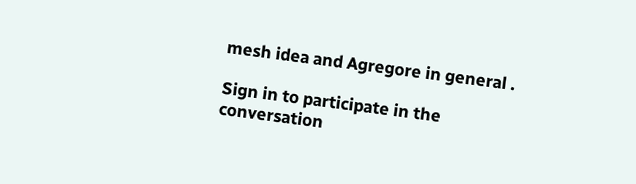mesh idea and Agregore in general .

Sign in to participate in the conversation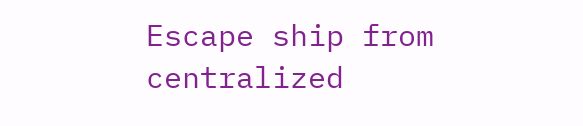Escape ship from centralized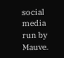social media run by Mauve.